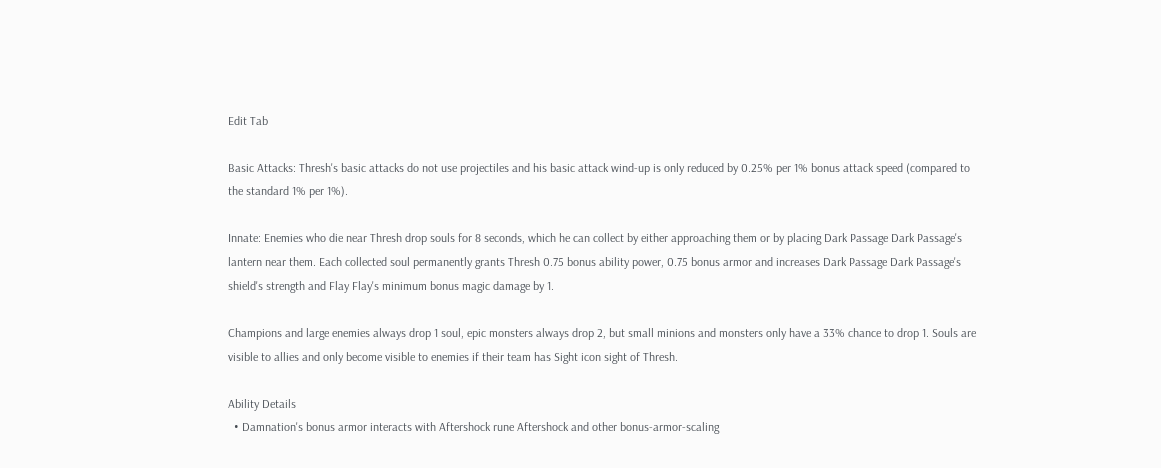Edit Tab

Basic Attacks: Thresh's basic attacks do not use projectiles and his basic attack wind-up is only reduced by 0.25% per 1% bonus attack speed (compared to the standard 1% per 1%).

Innate: Enemies who die near Thresh drop souls for 8 seconds, which he can collect by either approaching them or by placing Dark Passage Dark Passage's lantern near them. Each collected soul permanently grants Thresh 0.75 bonus ability power, 0.75 bonus armor and increases Dark Passage Dark Passage's shield's strength and Flay Flay's minimum bonus magic damage by 1.

Champions and large enemies always drop 1 soul, epic monsters always drop 2, but small minions and monsters only have a 33% chance to drop 1. Souls are visible to allies and only become visible to enemies if their team has Sight icon sight of Thresh.

Ability Details
  • Damnation's bonus armor interacts with Aftershock rune Aftershock and other bonus-armor-scaling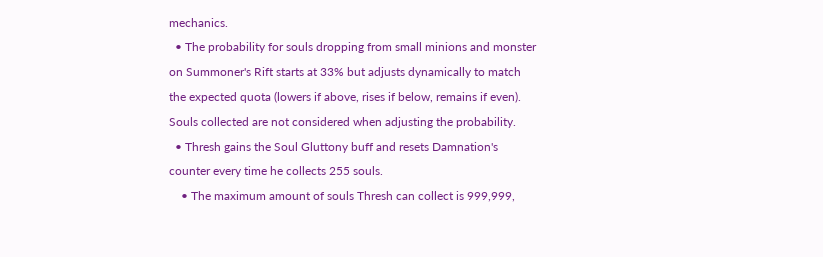mechanics.
  • The probability for souls dropping from small minions and monster on Summoner's Rift starts at 33% but adjusts dynamically to match the expected quota (lowers if above, rises if below, remains if even). Souls collected are not considered when adjusting the probability.
  • Thresh gains the Soul Gluttony buff and resets Damnation's counter every time he collects 255 souls.
    • The maximum amount of souls Thresh can collect is 999,999,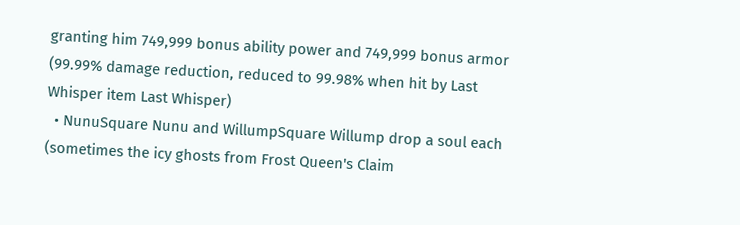granting him 749,999 bonus ability power and 749,999 bonus armor (99.99% damage reduction, reduced to 99.98% when hit by Last Whisper item Last Whisper)
  • NunuSquare Nunu and WillumpSquare Willump drop a soul each (sometimes the icy ghosts from Frost Queen's Claim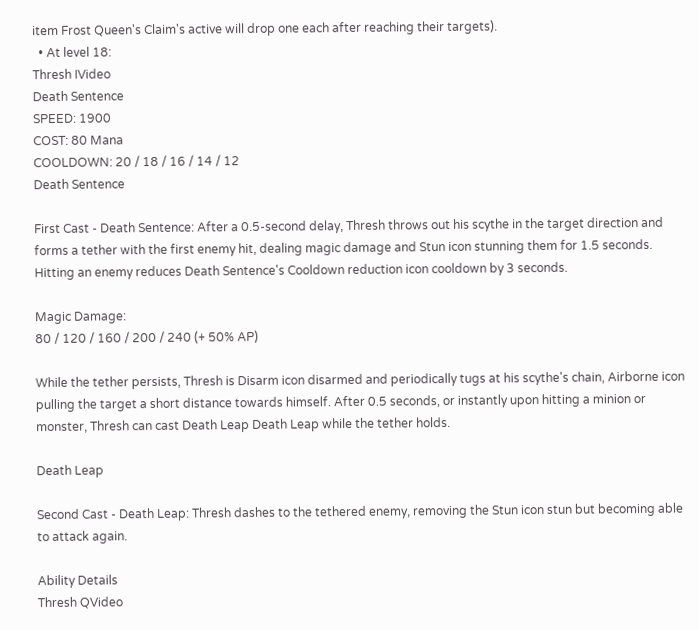item Frost Queen's Claim's active will drop one each after reaching their targets).
  • At level 18:
Thresh IVideo
Death Sentence
SPEED: 1900
COST: 80 Mana
COOLDOWN: 20 / 18 / 16 / 14 / 12
Death Sentence

First Cast - Death Sentence: After a 0.5-second delay, Thresh throws out his scythe in the target direction and forms a tether with the first enemy hit, dealing magic damage and Stun icon stunning them for 1.5 seconds. Hitting an enemy reduces Death Sentence's Cooldown reduction icon cooldown by 3 seconds.

Magic Damage:
80 / 120 / 160 / 200 / 240 (+ 50% AP)

While the tether persists, Thresh is Disarm icon disarmed and periodically tugs at his scythe's chain, Airborne icon pulling the target a short distance towards himself. After 0.5 seconds, or instantly upon hitting a minion or monster, Thresh can cast Death Leap Death Leap while the tether holds.

Death Leap

Second Cast - Death Leap: Thresh dashes to the tethered enemy, removing the Stun icon stun but becoming able to attack again.

Ability Details
Thresh QVideo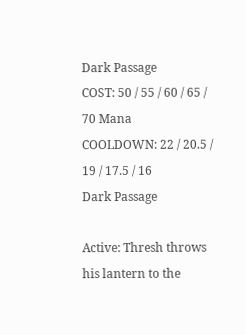Dark Passage
COST: 50 / 55 / 60 / 65 / 70 Mana
COOLDOWN: 22 / 20.5 / 19 / 17.5 / 16
Dark Passage

Active: Thresh throws his lantern to the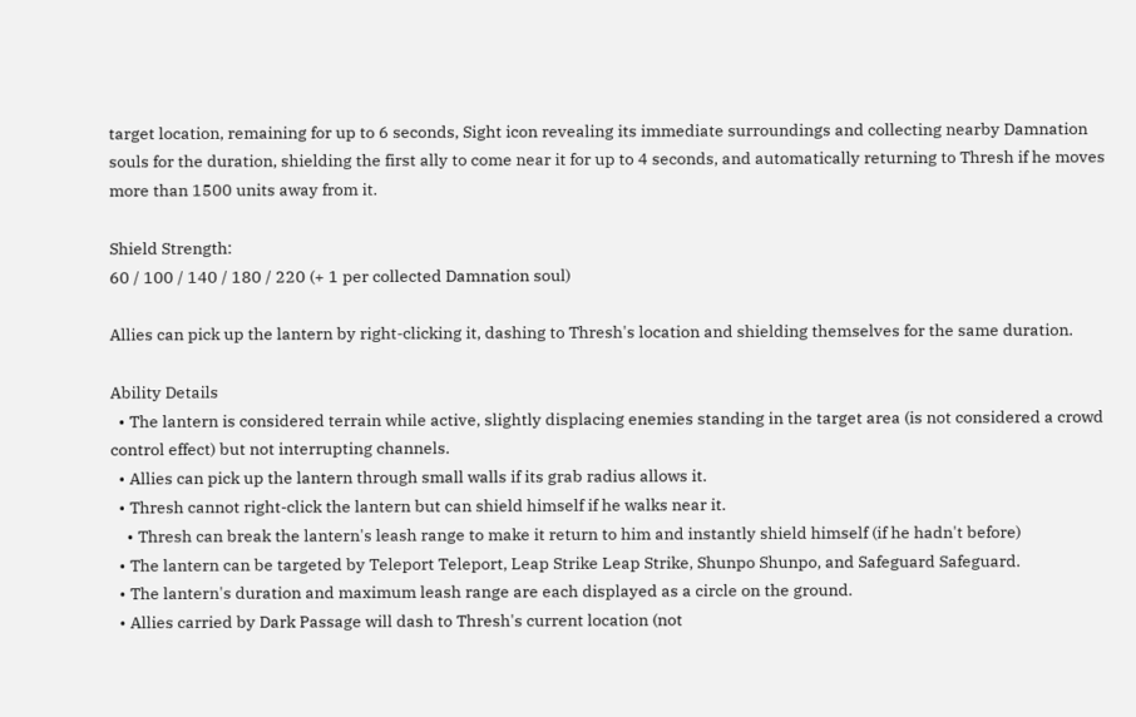target location, remaining for up to 6 seconds, Sight icon revealing its immediate surroundings and collecting nearby Damnation souls for the duration, shielding the first ally to come near it for up to 4 seconds, and automatically returning to Thresh if he moves more than 1500 units away from it.

Shield Strength:
60 / 100 / 140 / 180 / 220 (+ 1 per collected Damnation soul)

Allies can pick up the lantern by right-clicking it, dashing to Thresh's location and shielding themselves for the same duration.

Ability Details
  • The lantern is considered terrain while active, slightly displacing enemies standing in the target area (is not considered a crowd control effect) but not interrupting channels.
  • Allies can pick up the lantern through small walls if its grab radius allows it.
  • Thresh cannot right-click the lantern but can shield himself if he walks near it.
    • Thresh can break the lantern's leash range to make it return to him and instantly shield himself (if he hadn't before)
  • The lantern can be targeted by Teleport Teleport, Leap Strike Leap Strike, Shunpo Shunpo, and Safeguard Safeguard.
  • The lantern's duration and maximum leash range are each displayed as a circle on the ground.
  • Allies carried by Dark Passage will dash to Thresh's current location (not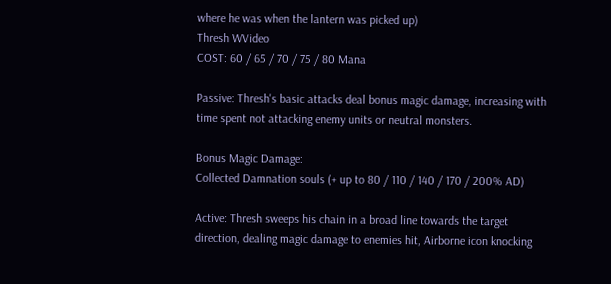where he was when the lantern was picked up)
Thresh WVideo
COST: 60 / 65 / 70 / 75 / 80 Mana

Passive: Thresh's basic attacks deal bonus magic damage, increasing with time spent not attacking enemy units or neutral monsters.

Bonus Magic Damage:
Collected Damnation souls (+ up to 80 / 110 / 140 / 170 / 200% AD)

Active: Thresh sweeps his chain in a broad line towards the target direction, dealing magic damage to enemies hit, Airborne icon knocking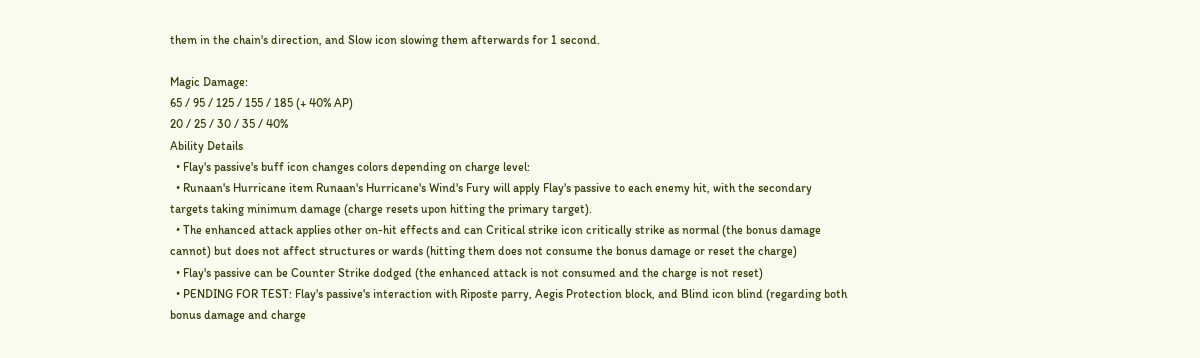them in the chain's direction, and Slow icon slowing them afterwards for 1 second.

Magic Damage:
65 / 95 / 125 / 155 / 185 (+ 40% AP)
20 / 25 / 30 / 35 / 40%
Ability Details
  • Flay's passive's buff icon changes colors depending on charge level:
  • Runaan's Hurricane item Runaan's Hurricane's Wind's Fury will apply Flay's passive to each enemy hit, with the secondary targets taking minimum damage (charge resets upon hitting the primary target).
  • The enhanced attack applies other on-hit effects and can Critical strike icon critically strike as normal (the bonus damage cannot) but does not affect structures or wards (hitting them does not consume the bonus damage or reset the charge)
  • Flay's passive can be Counter Strike dodged (the enhanced attack is not consumed and the charge is not reset)
  • PENDING FOR TEST: Flay's passive's interaction with Riposte parry, Aegis Protection block, and Blind icon blind (regarding both bonus damage and charge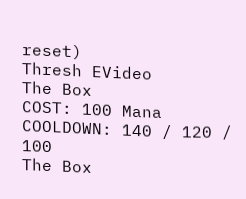reset)
Thresh EVideo
The Box
COST: 100 Mana
COOLDOWN: 140 / 120 / 100
The Box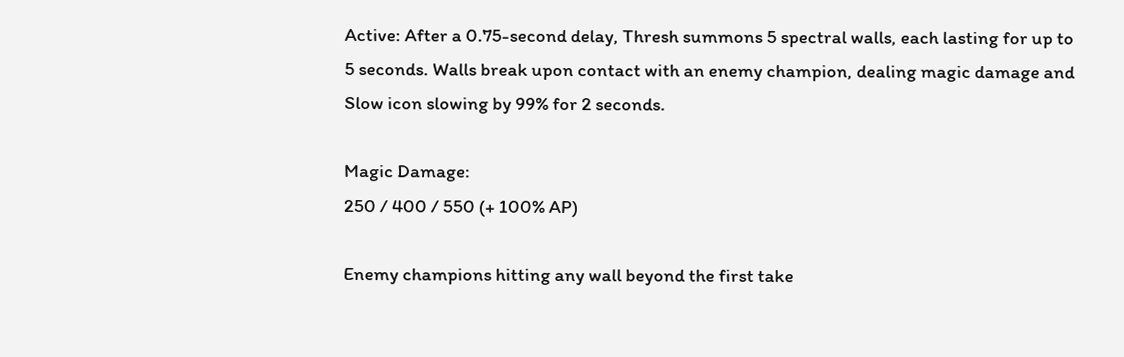Active: After a 0.75-second delay, Thresh summons 5 spectral walls, each lasting for up to 5 seconds. Walls break upon contact with an enemy champion, dealing magic damage and Slow icon slowing by 99% for 2 seconds.

Magic Damage:
250 / 400 / 550 (+ 100% AP)

Enemy champions hitting any wall beyond the first take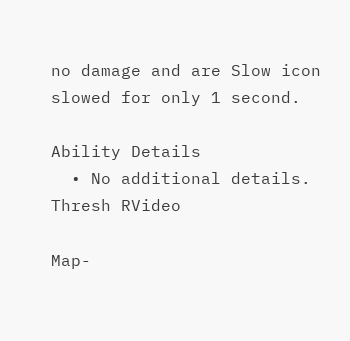no damage and are Slow icon slowed for only 1 second.

Ability Details
  • No additional details.
Thresh RVideo

Map-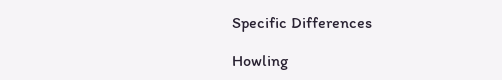Specific Differences

Howling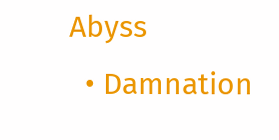Abyss
  • Damnation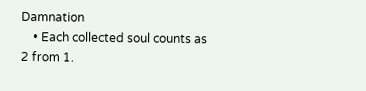Damnation
    • Each collected soul counts as 2 from 1.